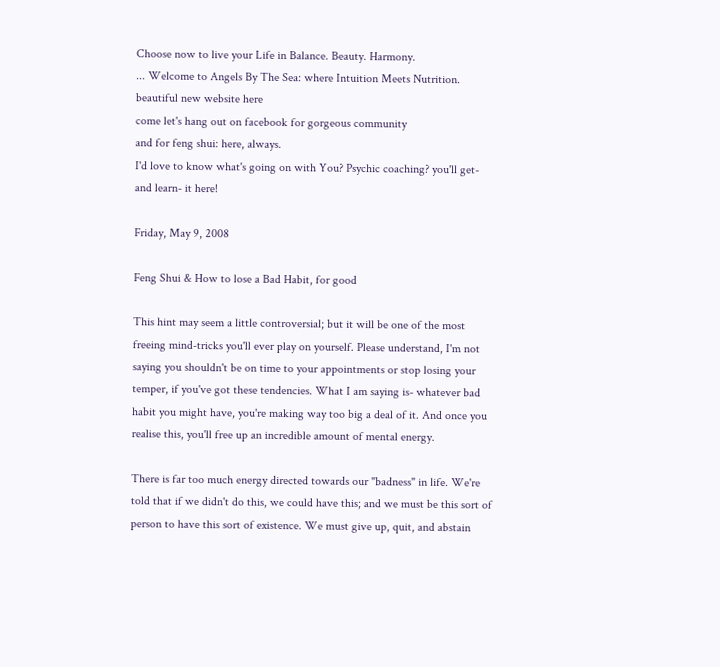Choose now to live your Life in Balance. Beauty. Harmony.
... Welcome to Angels By The Sea: where Intuition Meets Nutrition.
beautiful new website here
come let's hang out on facebook for gorgeous community
and for feng shui: here, always.
I'd love to know what's going on with You? Psychic coaching? you'll get- and learn- it here!

Friday, May 9, 2008

Feng Shui & How to lose a Bad Habit, for good

This hint may seem a little controversial; but it will be one of the most freeing mind-tricks you'll ever play on yourself. Please understand, I'm not saying you shouldn't be on time to your appointments or stop losing your temper, if you've got these tendencies. What I am saying is- whatever bad habit you might have, you're making way too big a deal of it. And once you realise this, you'll free up an incredible amount of mental energy.

There is far too much energy directed towards our "badness" in life. We're told that if we didn't do this, we could have this; and we must be this sort of person to have this sort of existence. We must give up, quit, and abstain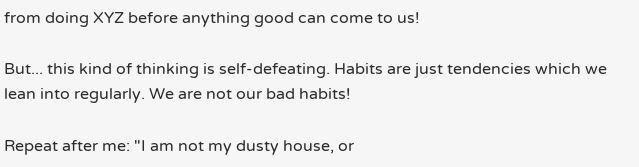from doing XYZ before anything good can come to us!

But... this kind of thinking is self-defeating. Habits are just tendencies which we lean into regularly. We are not our bad habits!

Repeat after me: "I am not my dusty house, or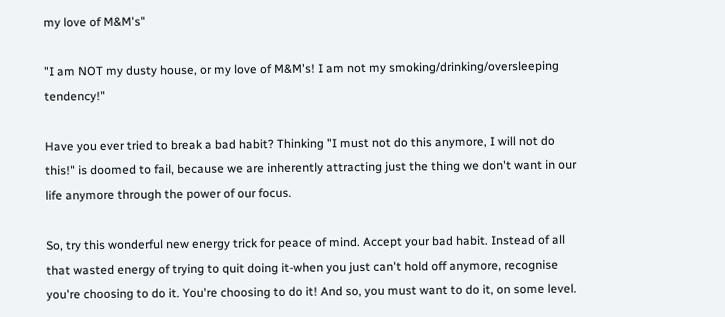my love of M&M's"

"I am NOT my dusty house, or my love of M&M's! I am not my smoking/drinking/oversleeping tendency!"

Have you ever tried to break a bad habit? Thinking "I must not do this anymore, I will not do this!" is doomed to fail, because we are inherently attracting just the thing we don't want in our life anymore through the power of our focus.

So, try this wonderful new energy trick for peace of mind. Accept your bad habit. Instead of all that wasted energy of trying to quit doing it-when you just can't hold off anymore, recognise you're choosing to do it. You're choosing to do it! And so, you must want to do it, on some level.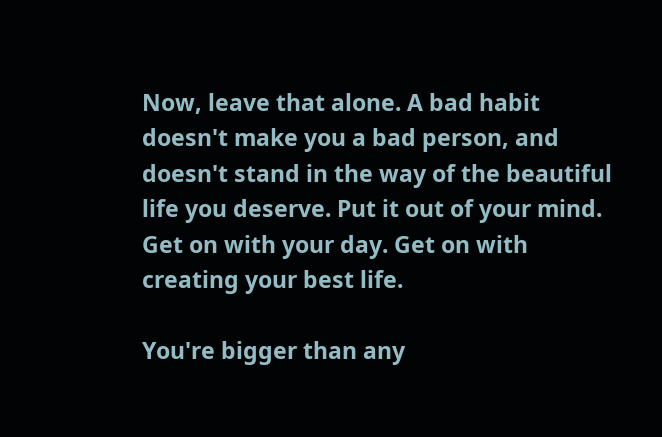Now, leave that alone. A bad habit doesn't make you a bad person, and doesn't stand in the way of the beautiful life you deserve. Put it out of your mind. Get on with your day. Get on with creating your best life.

You're bigger than any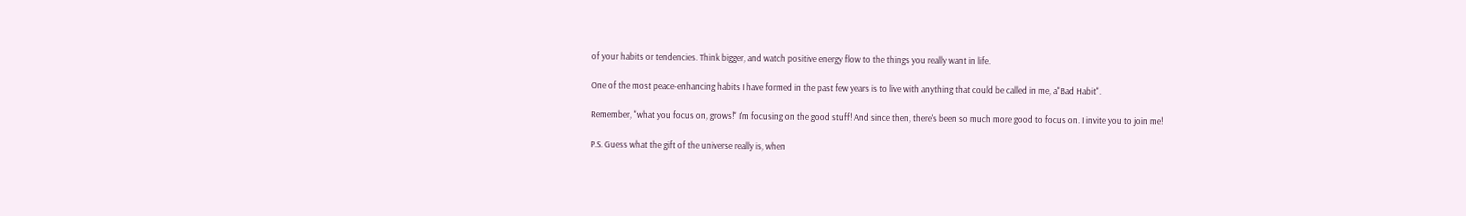of your habits or tendencies. Think bigger, and watch positive energy flow to the things you really want in life.

One of the most peace-enhancing habits I have formed in the past few years is to live with anything that could be called in me, a"Bad Habit".

Remember, "what you focus on, grows!" I'm focusing on the good stuff! And since then, there's been so much more good to focus on. I invite you to join me!

P.S. Guess what the gift of the universe really is, when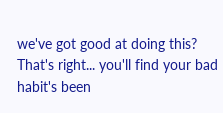we've got good at doing this? That's right... you'll find your bad habit's been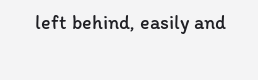left behind, easily and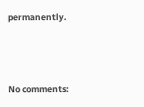permanently.



No comments: